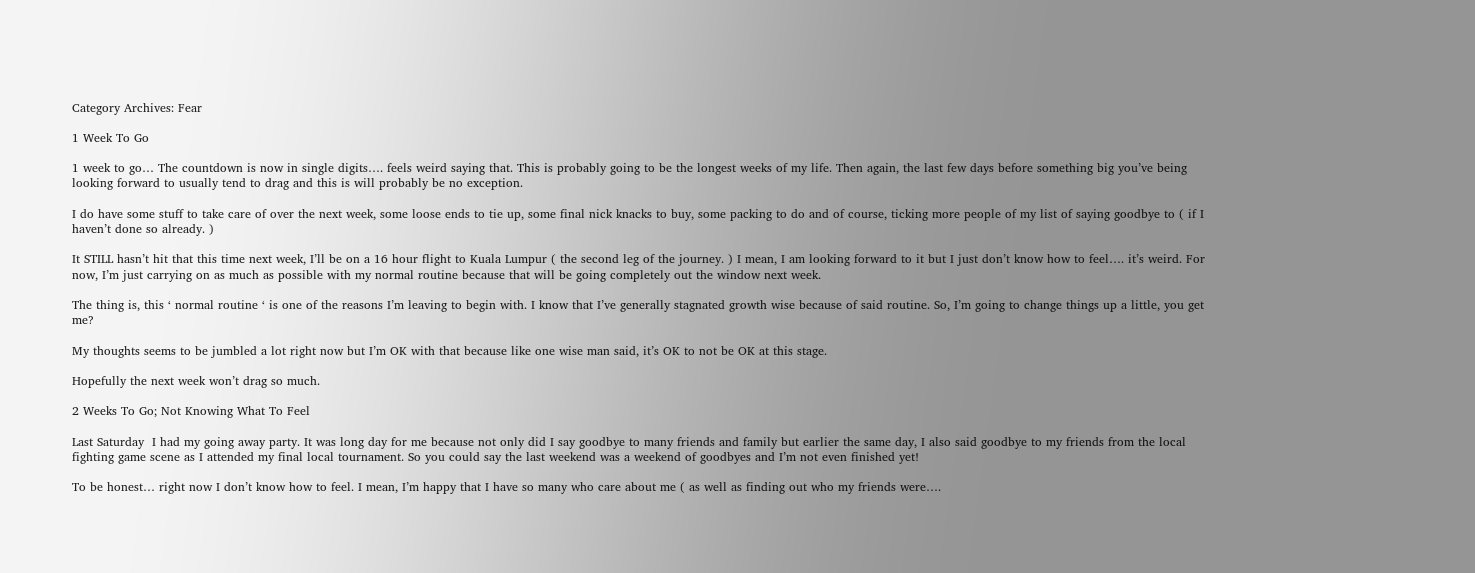Category Archives: Fear

1 Week To Go

1 week to go… The countdown is now in single digits…. feels weird saying that. This is probably going to be the longest weeks of my life. Then again, the last few days before something big you’ve being looking forward to usually tend to drag and this is will probably be no exception.

I do have some stuff to take care of over the next week, some loose ends to tie up, some final nick knacks to buy, some packing to do and of course, ticking more people of my list of saying goodbye to ( if I haven’t done so already. )

It STILL hasn’t hit that this time next week, I’ll be on a 16 hour flight to Kuala Lumpur ( the second leg of the journey. ) I mean, I am looking forward to it but I just don’t know how to feel…. it’s weird. For now, I’m just carrying on as much as possible with my normal routine because that will be going completely out the window next week.

The thing is, this ‘ normal routine ‘ is one of the reasons I’m leaving to begin with. I know that I’ve generally stagnated growth wise because of said routine. So, I’m going to change things up a little, you get me?

My thoughts seems to be jumbled a lot right now but I’m OK with that because like one wise man said, it’s OK to not be OK at this stage.

Hopefully the next week won’t drag so much.

2 Weeks To Go; Not Knowing What To Feel

Last Saturday  I had my going away party. It was long day for me because not only did I say goodbye to many friends and family but earlier the same day, I also said goodbye to my friends from the local fighting game scene as I attended my final local tournament. So you could say the last weekend was a weekend of goodbyes and I’m not even finished yet!

To be honest… right now I don’t know how to feel. I mean, I’m happy that I have so many who care about me ( as well as finding out who my friends were….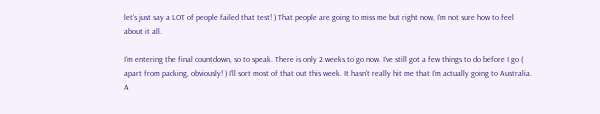let’s just say a LOT of people failed that test! ) That people are going to miss me but right now, I’m not sure how to feel about it all.

I’m entering the final countdown, so to speak. There is only 2 weeks to go now. I’ve still got a few things to do before I go ( apart from packing, obviously! ) I’ll sort most of that out this week. It hasn’t really hit me that I’m actually going to Australia. A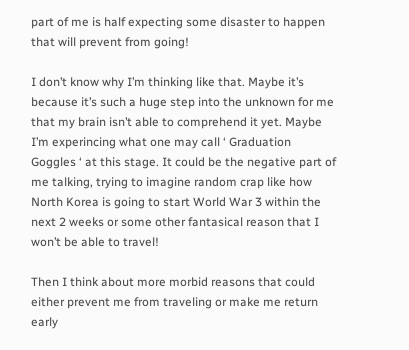part of me is half expecting some disaster to happen that will prevent from going!

I don’t know why I’m thinking like that. Maybe it’s because it’s such a huge step into the unknown for me that my brain isn’t able to comprehend it yet. Maybe I’m experincing what one may call ‘ Graduation Goggles ‘ at this stage. It could be the negative part of me talking, trying to imagine random crap like how North Korea is going to start World War 3 within the next 2 weeks or some other fantasical reason that I won’t be able to travel!

Then I think about more morbid reasons that could either prevent me from traveling or make me return early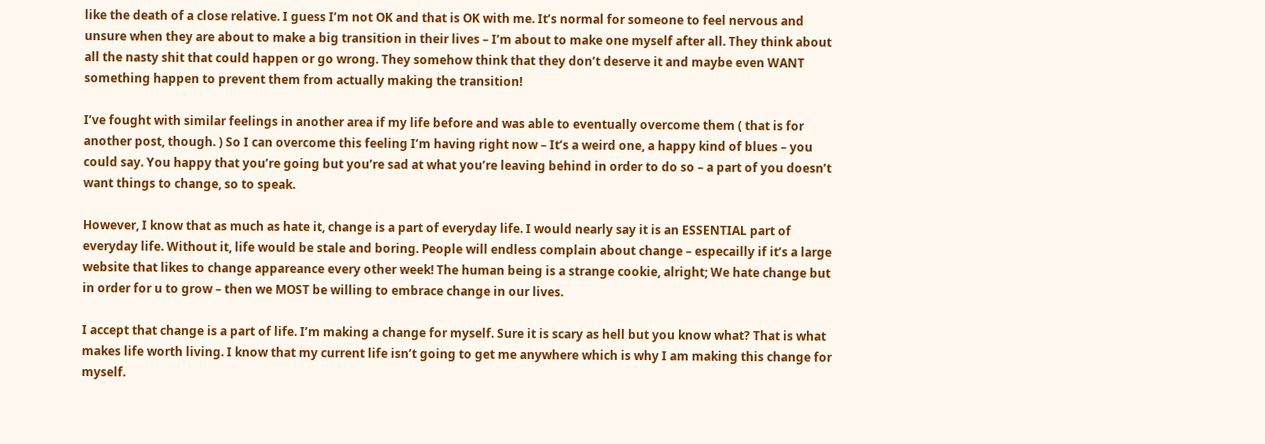like the death of a close relative. I guess I’m not OK and that is OK with me. It’s normal for someone to feel nervous and unsure when they are about to make a big transition in their lives – I’m about to make one myself after all. They think about all the nasty shit that could happen or go wrong. They somehow think that they don’t deserve it and maybe even WANT something happen to prevent them from actually making the transition!

I’ve fought with similar feelings in another area if my life before and was able to eventually overcome them ( that is for another post, though. ) So I can overcome this feeling I’m having right now – It’s a weird one, a happy kind of blues – you could say. You happy that you’re going but you’re sad at what you’re leaving behind in order to do so – a part of you doesn’t want things to change, so to speak.

However, I know that as much as hate it, change is a part of everyday life. I would nearly say it is an ESSENTIAL part of everyday life. Without it, life would be stale and boring. People will endless complain about change – especailly if it’s a large website that likes to change appareance every other week! The human being is a strange cookie, alright; We hate change but in order for u to grow – then we MOST be willing to embrace change in our lives.

I accept that change is a part of life. I’m making a change for myself. Sure it is scary as hell but you know what? That is what makes life worth living. I know that my current life isn’t going to get me anywhere which is why I am making this change for myself.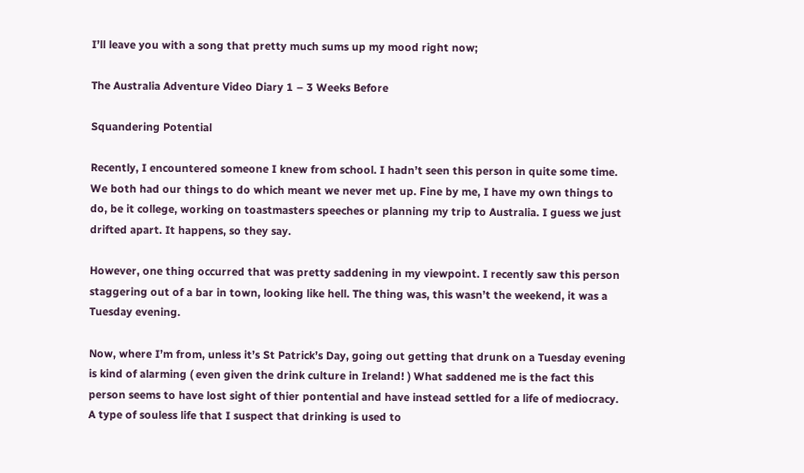I’ll leave you with a song that pretty much sums up my mood right now;

The Australia Adventure Video Diary 1 – 3 Weeks Before

Squandering Potential

Recently, I encountered someone I knew from school. I hadn’t seen this person in quite some time. We both had our things to do which meant we never met up. Fine by me, I have my own things to do, be it college, working on toastmasters speeches or planning my trip to Australia. I guess we just drifted apart. It happens, so they say.

However, one thing occurred that was pretty saddening in my viewpoint. I recently saw this person staggering out of a bar in town, looking like hell. The thing was, this wasn’t the weekend, it was a Tuesday evening.

Now, where I’m from, unless it’s St Patrick’s Day, going out getting that drunk on a Tuesday evening is kind of alarming ( even given the drink culture in Ireland! ) What saddened me is the fact this person seems to have lost sight of thier pontential and have instead settled for a life of mediocracy. A type of souless life that I suspect that drinking is used to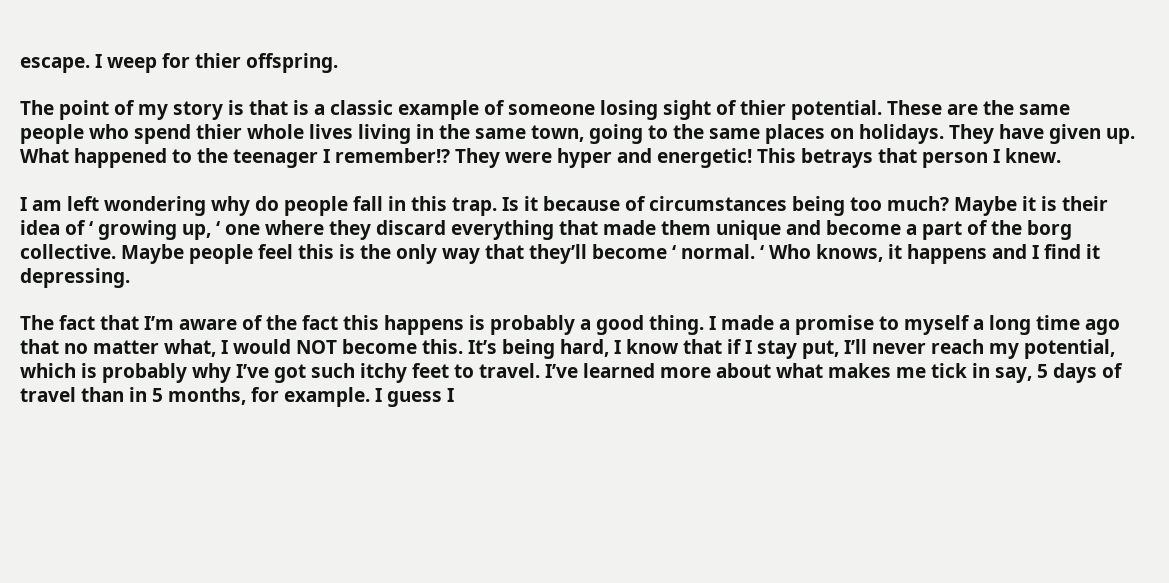escape. I weep for thier offspring.

The point of my story is that is a classic example of someone losing sight of thier potential. These are the same people who spend thier whole lives living in the same town, going to the same places on holidays. They have given up. What happened to the teenager I remember!? They were hyper and energetic! This betrays that person I knew.

I am left wondering why do people fall in this trap. Is it because of circumstances being too much? Maybe it is their idea of ‘ growing up, ‘ one where they discard everything that made them unique and become a part of the borg collective. Maybe people feel this is the only way that they’ll become ‘ normal. ‘ Who knows, it happens and I find it depressing.

The fact that I’m aware of the fact this happens is probably a good thing. I made a promise to myself a long time ago that no matter what, I would NOT become this. It’s being hard, I know that if I stay put, I’ll never reach my potential, which is probably why I’ve got such itchy feet to travel. I’ve learned more about what makes me tick in say, 5 days of travel than in 5 months, for example. I guess I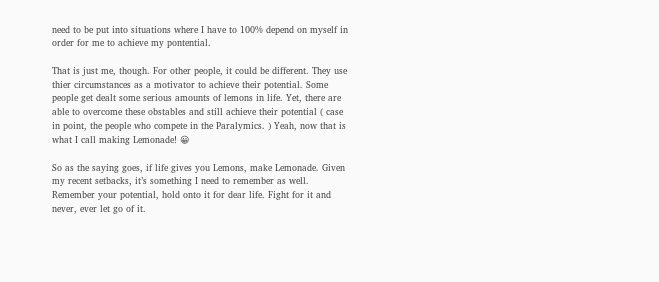need to be put into situations where I have to 100% depend on myself in order for me to achieve my pontential.

That is just me, though. For other people, it could be different. They use thier circumstances as a motivator to achieve their potential. Some people get dealt some serious amounts of lemons in life. Yet, there are able to overcome these obstables and still achieve their potential ( case in point, the people who compete in the Paralymics. ) Yeah, now that is what I call making Lemonade! 😀

So as the saying goes, if life gives you Lemons, make Lemonade. Given my recent setbacks, it’s something I need to remember as well. Remember your potential, hold onto it for dear life. Fight for it and never, ever let go of it.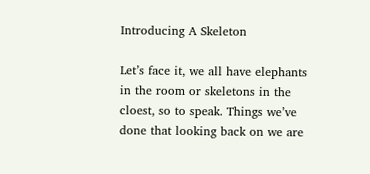Introducing A Skeleton

Let’s face it, we all have elephants in the room or skeletons in the cloest, so to speak. Things we’ve done that looking back on we are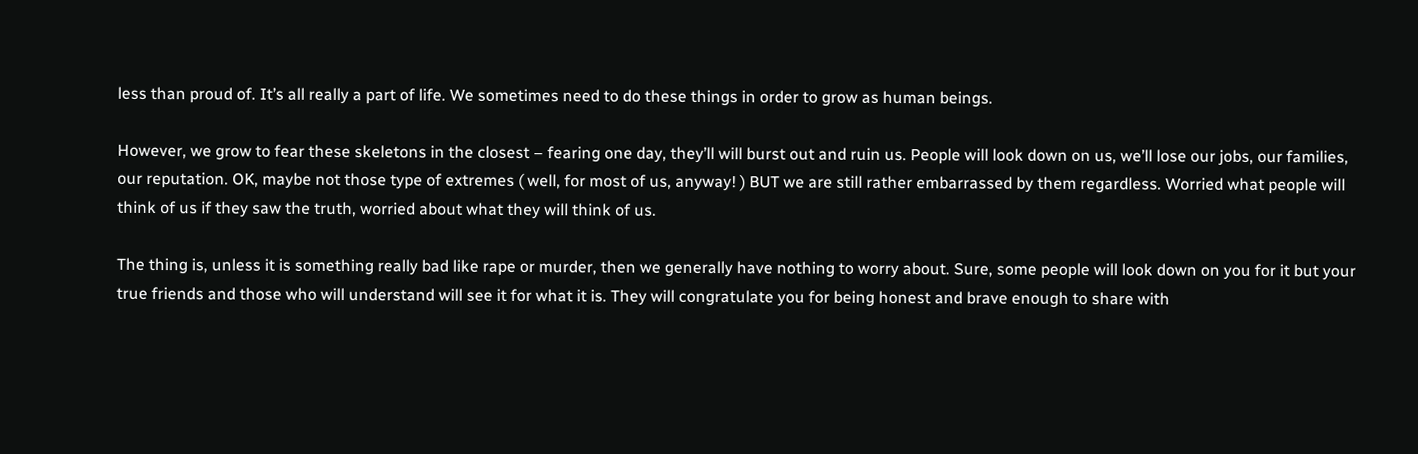less than proud of. It’s all really a part of life. We sometimes need to do these things in order to grow as human beings.

However, we grow to fear these skeletons in the closest – fearing one day, they’ll will burst out and ruin us. People will look down on us, we’ll lose our jobs, our families, our reputation. OK, maybe not those type of extremes ( well, for most of us, anyway! ) BUT we are still rather embarrassed by them regardless. Worried what people will think of us if they saw the truth, worried about what they will think of us.

The thing is, unless it is something really bad like rape or murder, then we generally have nothing to worry about. Sure, some people will look down on you for it but your true friends and those who will understand will see it for what it is. They will congratulate you for being honest and brave enough to share with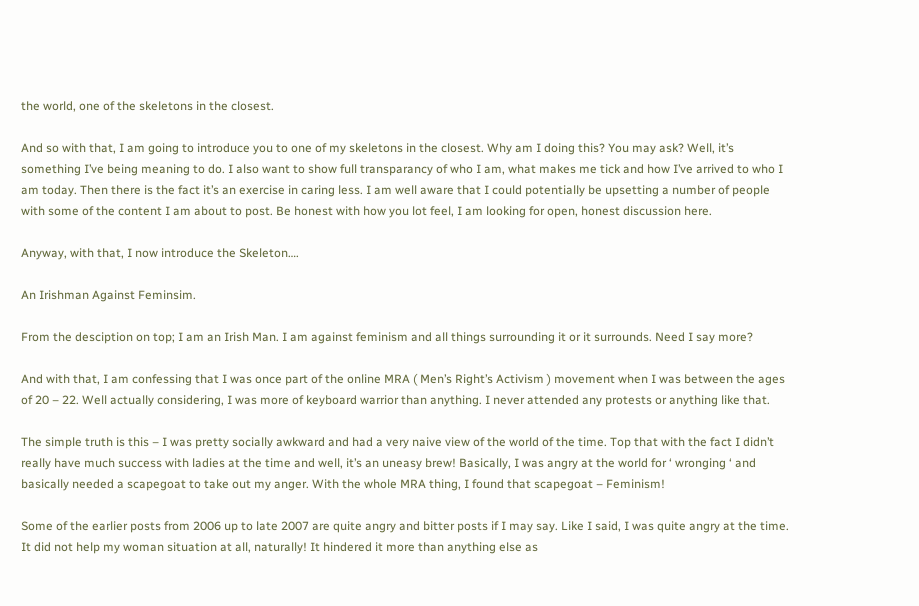the world, one of the skeletons in the closest.

And so with that, I am going to introduce you to one of my skeletons in the closest. Why am I doing this? You may ask? Well, it’s something I’ve being meaning to do. I also want to show full transparancy of who I am, what makes me tick and how I’ve arrived to who I am today. Then there is the fact it’s an exercise in caring less. I am well aware that I could potentially be upsetting a number of people with some of the content I am about to post. Be honest with how you lot feel, I am looking for open, honest discussion here.

Anyway, with that, I now introduce the Skeleton….

An Irishman Against Feminsim.

From the desciption on top; I am an Irish Man. I am against feminism and all things surrounding it or it surrounds. Need I say more?

And with that, I am confessing that I was once part of the online MRA ( Men’s Right’s Activism ) movement when I was between the ages of 20 – 22. Well actually considering, I was more of keyboard warrior than anything. I never attended any protests or anything like that.

The simple truth is this – I was pretty socially awkward and had a very naive view of the world of the time. Top that with the fact I didn’t really have much success with ladies at the time and well, it’s an uneasy brew! Basically, I was angry at the world for ‘ wronging ‘ and basically needed a scapegoat to take out my anger. With the whole MRA thing, I found that scapegoat – Feminism!

Some of the earlier posts from 2006 up to late 2007 are quite angry and bitter posts if I may say. Like I said, I was quite angry at the time. It did not help my woman situation at all, naturally! It hindered it more than anything else as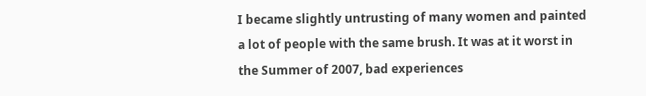I became slightly untrusting of many women and painted a lot of people with the same brush. It was at it worst in the Summer of 2007, bad experiences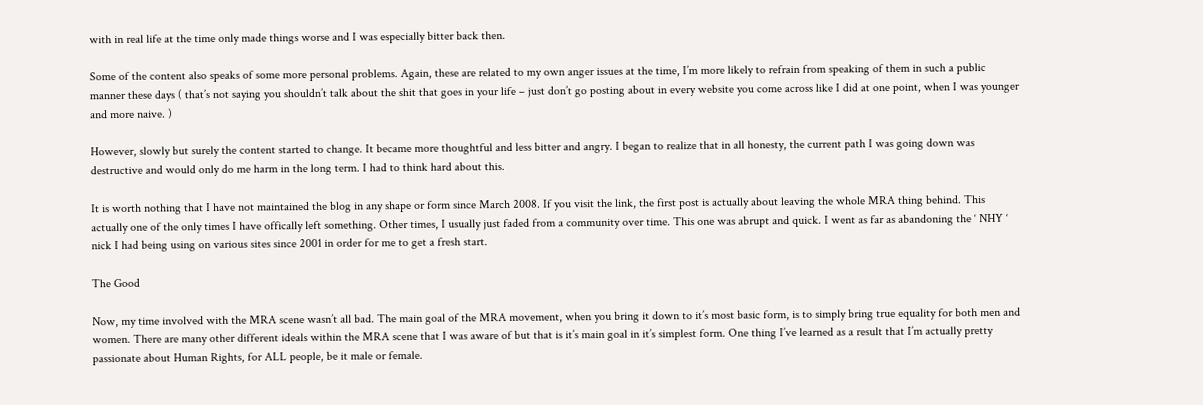with in real life at the time only made things worse and I was especially bitter back then.

Some of the content also speaks of some more personal problems. Again, these are related to my own anger issues at the time, I’m more likely to refrain from speaking of them in such a public manner these days ( that’s not saying you shouldn’t talk about the shit that goes in your life – just don’t go posting about in every website you come across like I did at one point, when I was younger and more naive. )

However, slowly but surely the content started to change. It became more thoughtful and less bitter and angry. I began to realize that in all honesty, the current path I was going down was destructive and would only do me harm in the long term. I had to think hard about this.

It is worth nothing that I have not maintained the blog in any shape or form since March 2008. If you visit the link, the first post is actually about leaving the whole MRA thing behind. This actually one of the only times I have offically left something. Other times, I usually just faded from a community over time. This one was abrupt and quick. I went as far as abandoning the ‘ NHY ‘ nick I had being using on various sites since 2001 in order for me to get a fresh start.

The Good

Now, my time involved with the MRA scene wasn’t all bad. The main goal of the MRA movement, when you bring it down to it’s most basic form, is to simply bring true equality for both men and women. There are many other different ideals within the MRA scene that I was aware of but that is it’s main goal in it’s simplest form. One thing I’ve learned as a result that I’m actually pretty passionate about Human Rights, for ALL people, be it male or female.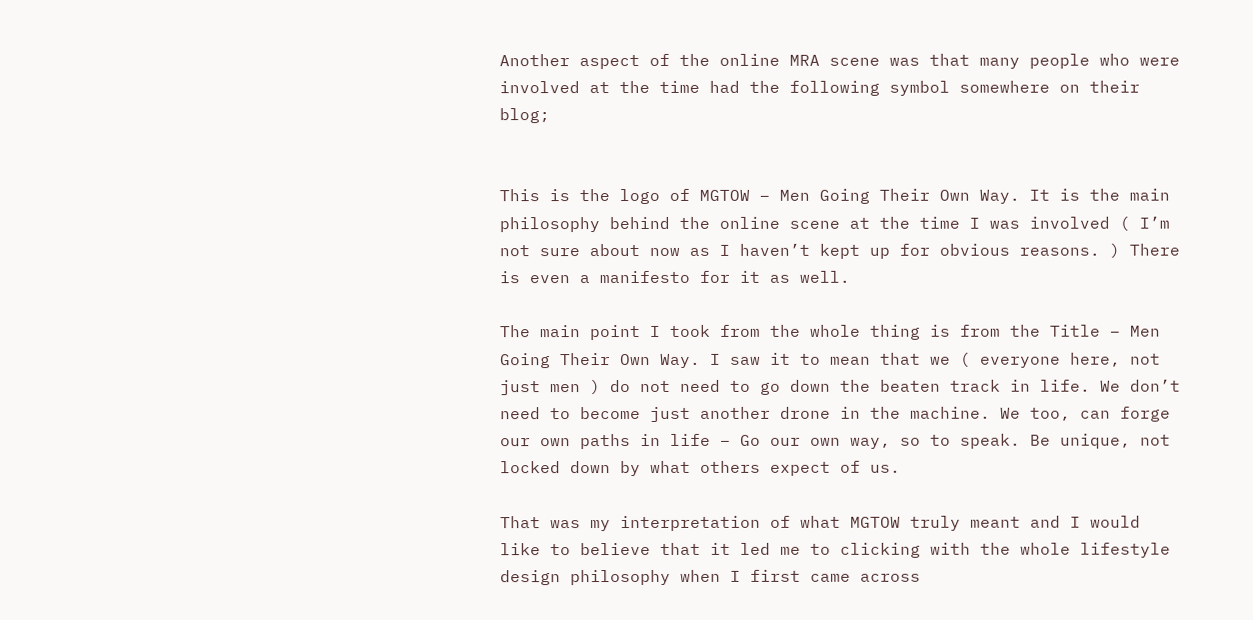Another aspect of the online MRA scene was that many people who were involved at the time had the following symbol somewhere on their blog;


This is the logo of MGTOW – Men Going Their Own Way. It is the main philosophy behind the online scene at the time I was involved ( I’m not sure about now as I haven’t kept up for obvious reasons. ) There is even a manifesto for it as well.

The main point I took from the whole thing is from the Title – Men Going Their Own Way. I saw it to mean that we ( everyone here, not just men ) do not need to go down the beaten track in life. We don’t need to become just another drone in the machine. We too, can forge our own paths in life – Go our own way, so to speak. Be unique, not locked down by what others expect of us.

That was my interpretation of what MGTOW truly meant and I would like to believe that it led me to clicking with the whole lifestyle design philosophy when I first came across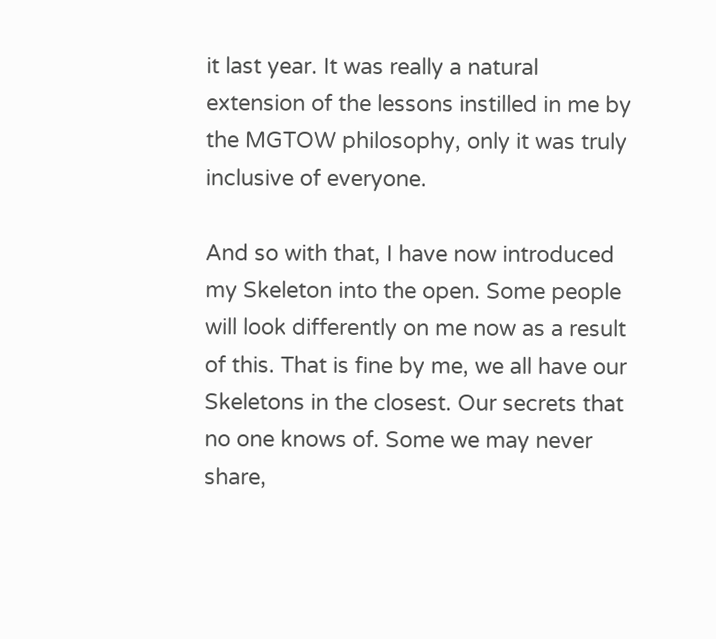it last year. It was really a natural extension of the lessons instilled in me by the MGTOW philosophy, only it was truly inclusive of everyone.

And so with that, I have now introduced my Skeleton into the open. Some people will look differently on me now as a result of this. That is fine by me, we all have our Skeletons in the closest. Our secrets that no one knows of. Some we may never share,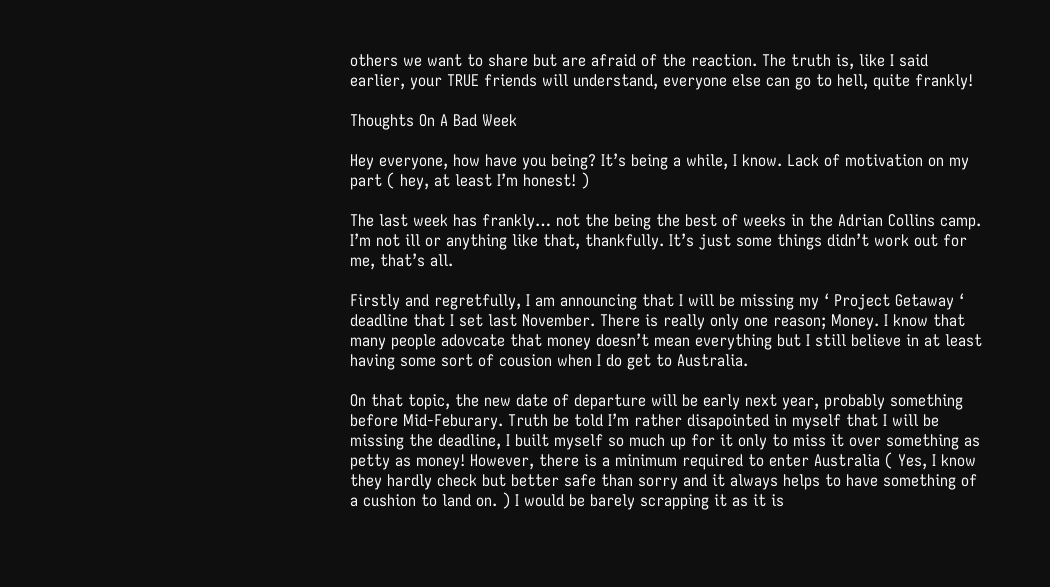others we want to share but are afraid of the reaction. The truth is, like I said earlier, your TRUE friends will understand, everyone else can go to hell, quite frankly!

Thoughts On A Bad Week

Hey everyone, how have you being? It’s being a while, I know. Lack of motivation on my part ( hey, at least I’m honest! )

The last week has frankly… not the being the best of weeks in the Adrian Collins camp. I’m not ill or anything like that, thankfully. It’s just some things didn’t work out for me, that’s all.

Firstly and regretfully, I am announcing that I will be missing my ‘ Project Getaway ‘ deadline that I set last November. There is really only one reason; Money. I know that many people adovcate that money doesn’t mean everything but I still believe in at least having some sort of cousion when I do get to Australia.

On that topic, the new date of departure will be early next year, probably something before Mid-Feburary. Truth be told I’m rather disapointed in myself that I will be missing the deadline, I built myself so much up for it only to miss it over something as petty as money! However, there is a minimum required to enter Australia ( Yes, I know they hardly check but better safe than sorry and it always helps to have something of a cushion to land on. ) I would be barely scrapping it as it is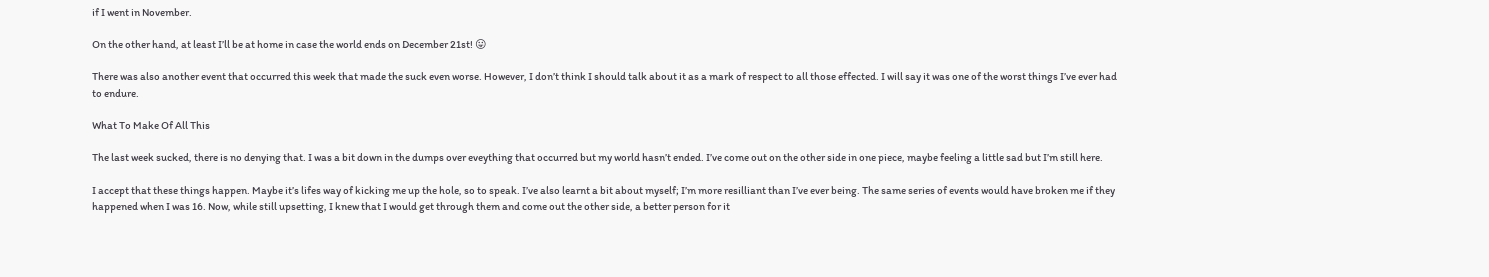if I went in November.

On the other hand, at least I’ll be at home in case the world ends on December 21st! 😛

There was also another event that occurred this week that made the suck even worse. However, I don’t think I should talk about it as a mark of respect to all those effected. I will say it was one of the worst things I’ve ever had to endure.

What To Make Of All This

The last week sucked, there is no denying that. I was a bit down in the dumps over eveything that occurred but my world hasn’t ended. I’ve come out on the other side in one piece, maybe feeling a little sad but I’m still here.

I accept that these things happen. Maybe it’s lifes way of kicking me up the hole, so to speak. I’ve also learnt a bit about myself; I’m more resilliant than I’ve ever being. The same series of events would have broken me if they happened when I was 16. Now, while still upsetting, I knew that I would get through them and come out the other side, a better person for it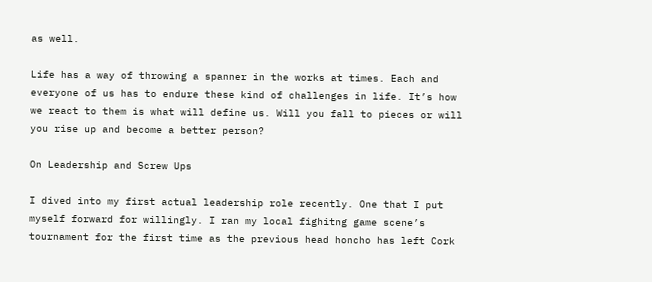as well.

Life has a way of throwing a spanner in the works at times. Each and everyone of us has to endure these kind of challenges in life. It’s how we react to them is what will define us. Will you fall to pieces or will you rise up and become a better person?

On Leadership and Screw Ups

I dived into my first actual leadership role recently. One that I put myself forward for willingly. I ran my local fighitng game scene’s tournament for the first time as the previous head honcho has left Cork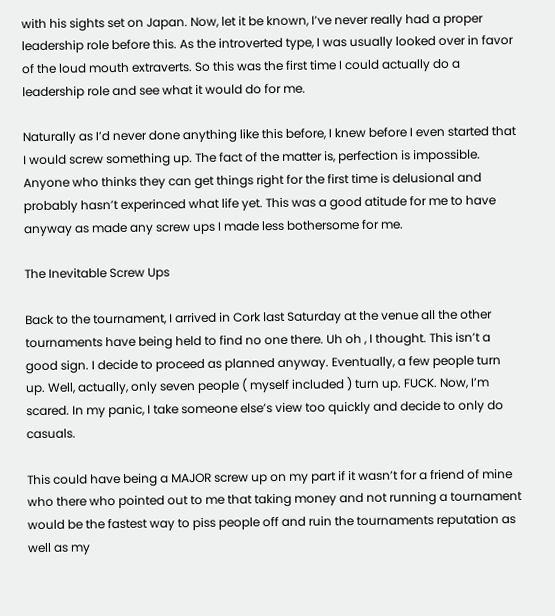with his sights set on Japan. Now, let it be known, I’ve never really had a proper leadership role before this. As the introverted type, I was usually looked over in favor of the loud mouth extraverts. So this was the first time I could actually do a leadership role and see what it would do for me.

Naturally as I’d never done anything like this before, I knew before I even started that I would screw something up. The fact of the matter is, perfection is impossible. Anyone who thinks they can get things right for the first time is delusional and probably hasn’t experinced what life yet. This was a good atitude for me to have anyway as made any screw ups I made less bothersome for me.

The Inevitable Screw Ups

Back to the tournament, I arrived in Cork last Saturday at the venue all the other tournaments have being held to find no one there. Uh oh , I thought. This isn’t a good sign. I decide to proceed as planned anyway. Eventually, a few people turn up. Well, actually, only seven people ( myself included ) turn up. FUCK. Now, I’m scared. In my panic, I take someone else’s view too quickly and decide to only do casuals.

This could have being a MAJOR screw up on my part if it wasn’t for a friend of mine who there who pointed out to me that taking money and not running a tournament would be the fastest way to piss people off and ruin the tournaments reputation as well as my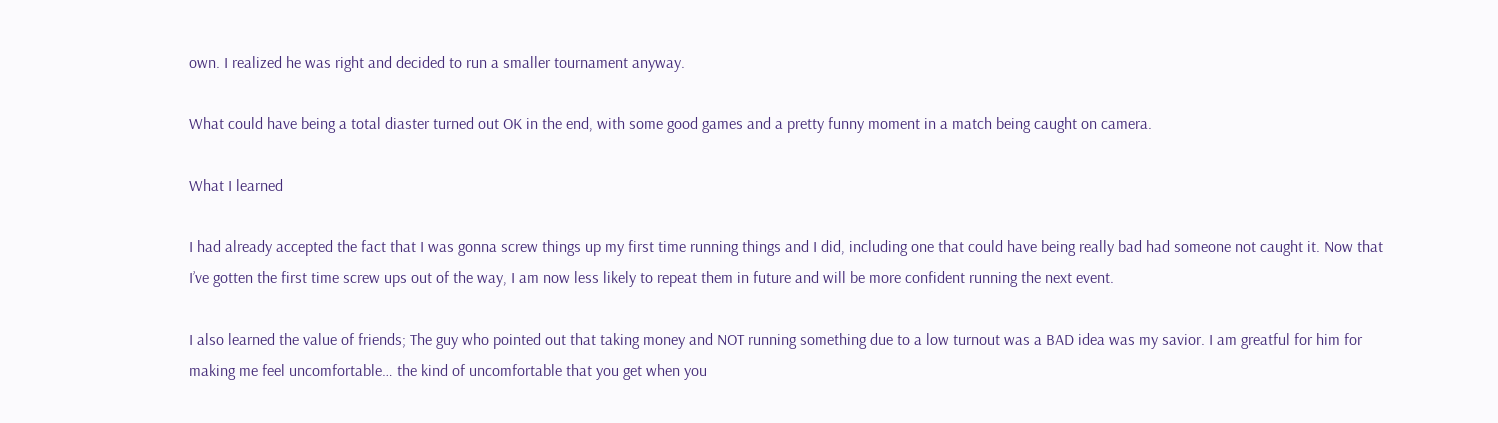own. I realized he was right and decided to run a smaller tournament anyway.

What could have being a total diaster turned out OK in the end, with some good games and a pretty funny moment in a match being caught on camera.

What I learned

I had already accepted the fact that I was gonna screw things up my first time running things and I did, including one that could have being really bad had someone not caught it. Now that I’ve gotten the first time screw ups out of the way, I am now less likely to repeat them in future and will be more confident running the next event.

I also learned the value of friends; The guy who pointed out that taking money and NOT running something due to a low turnout was a BAD idea was my savior. I am greatful for him for making me feel uncomfortable… the kind of uncomfortable that you get when you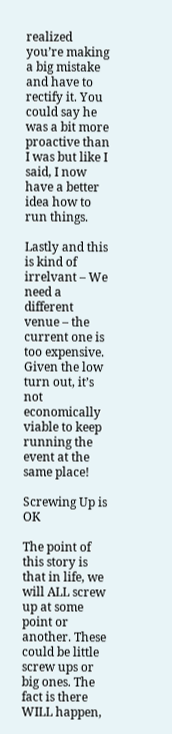realized you’re making a big mistake and have to rectify it. You could say he was a bit more proactive than I was but like I said, I now have a better idea how to run things.

Lastly and this is kind of irrelvant – We need a different venue – the current one is too expensive. Given the low turn out, it’s not economically viable to keep running the event at the same place!

Screwing Up is OK

The point of this story is that in life, we will ALL screw up at some point or another. These could be little screw ups or big ones. The fact is there WILL happen,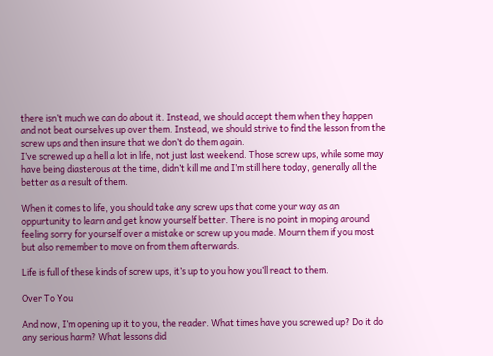there isn’t much we can do about it. Instead, we should accept them when they happen and not beat ourselves up over them. Instead, we should strive to find the lesson from the screw ups and then insure that we don’t do them again.
I’ve screwed up a hell a lot in life, not just last weekend. Those screw ups, while some may have being diasterous at the time, didn’t kill me and I’m still here today, generally all the better as a result of them.

When it comes to life, you should take any screw ups that come your way as an oppurtunity to learn and get know yourself better. There is no point in moping around feeling sorry for yourself over a mistake or screw up you made. Mourn them if you most but also remember to move on from them afterwards.

Life is full of these kinds of screw ups, it’s up to you how you’ll react to them.

Over To You

And now, I’m opening up it to you, the reader. What times have you screwed up? Do it do any serious harm? What lessons did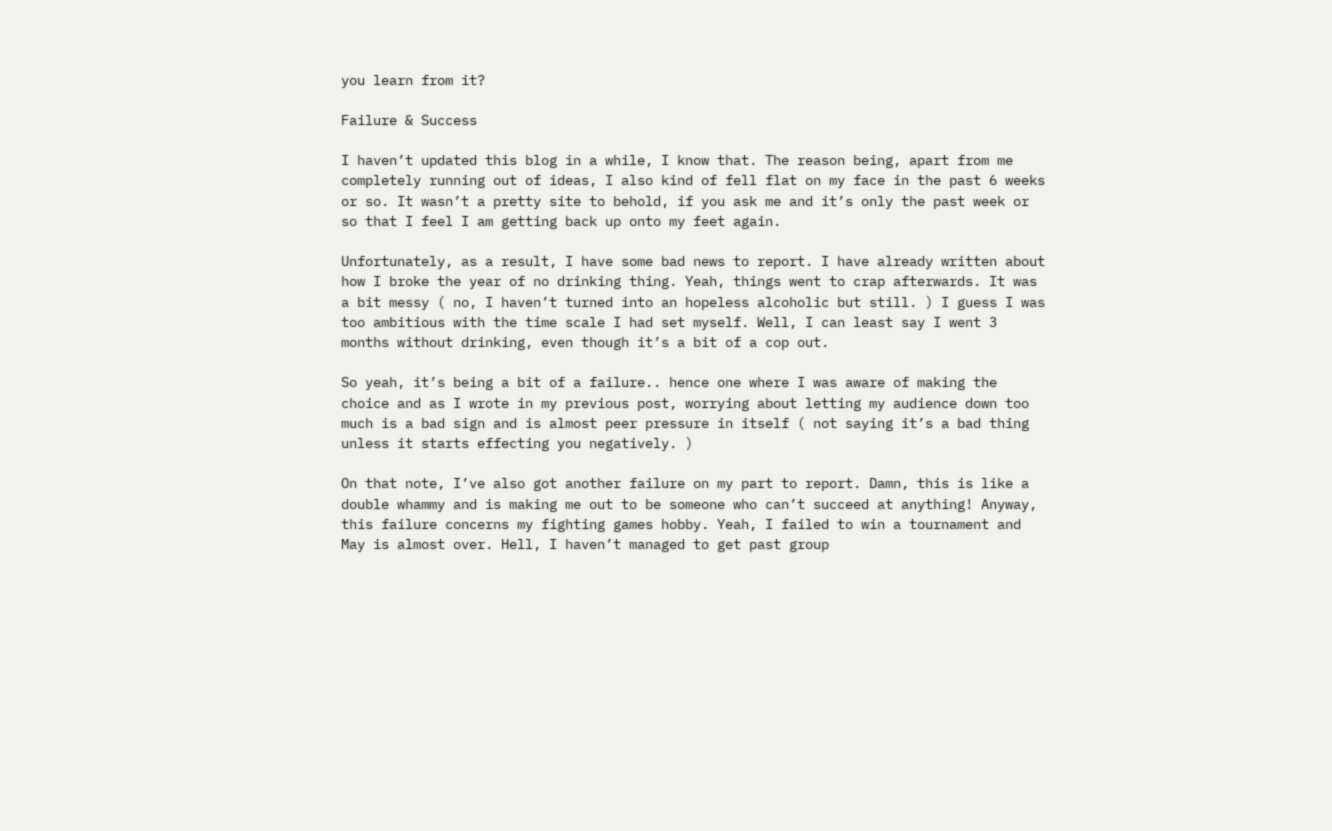you learn from it?

Failure & Success

I haven’t updated this blog in a while, I know that. The reason being, apart from me completely running out of ideas, I also kind of fell flat on my face in the past 6 weeks or so. It wasn’t a pretty site to behold, if you ask me and it’s only the past week or so that I feel I am getting back up onto my feet again.

Unfortunately, as a result, I have some bad news to report. I have already written about how I broke the year of no drinking thing. Yeah, things went to crap afterwards. It was a bit messy ( no, I haven’t turned into an hopeless alcoholic but still. ) I guess I was too ambitious with the time scale I had set myself. Well, I can least say I went 3 months without drinking, even though it’s a bit of a cop out.

So yeah, it’s being a bit of a failure.. hence one where I was aware of making the choice and as I wrote in my previous post, worrying about letting my audience down too much is a bad sign and is almost peer pressure in itself ( not saying it’s a bad thing unless it starts effecting you negatively. )

On that note, I’ve also got another failure on my part to report. Damn, this is like a double whammy and is making me out to be someone who can’t succeed at anything! Anyway, this failure concerns my fighting games hobby. Yeah, I failed to win a tournament and May is almost over. Hell, I haven’t managed to get past group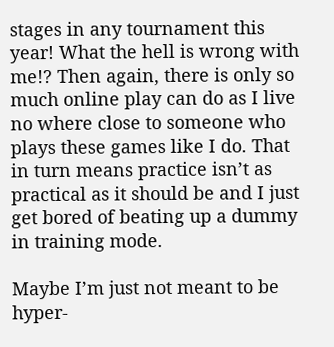stages in any tournament this year! What the hell is wrong with me!? Then again, there is only so much online play can do as I live no where close to someone who plays these games like I do. That in turn means practice isn’t as practical as it should be and I just get bored of beating up a dummy in training mode.

Maybe I’m just not meant to be hyper-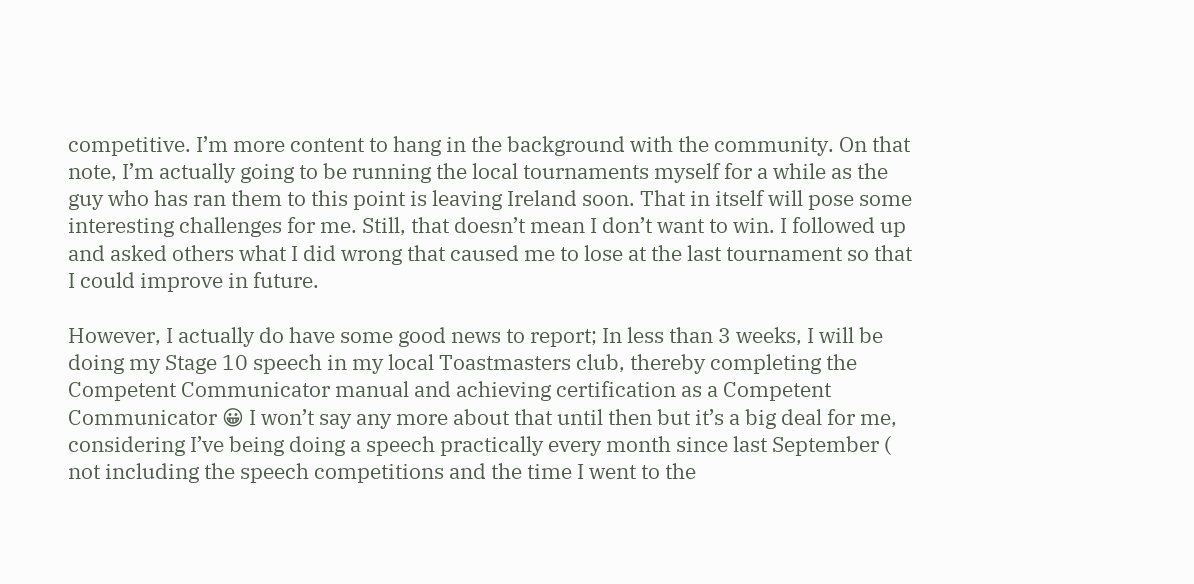competitive. I’m more content to hang in the background with the community. On that note, I’m actually going to be running the local tournaments myself for a while as the guy who has ran them to this point is leaving Ireland soon. That in itself will pose some interesting challenges for me. Still, that doesn’t mean I don’t want to win. I followed up and asked others what I did wrong that caused me to lose at the last tournament so that I could improve in future.

However, I actually do have some good news to report; In less than 3 weeks, I will be doing my Stage 10 speech in my local Toastmasters club, thereby completing the Competent Communicator manual and achieving certification as a Competent Communicator 😀 I won’t say any more about that until then but it’s a big deal for me, considering I’ve being doing a speech practically every month since last September ( not including the speech competitions and the time I went to the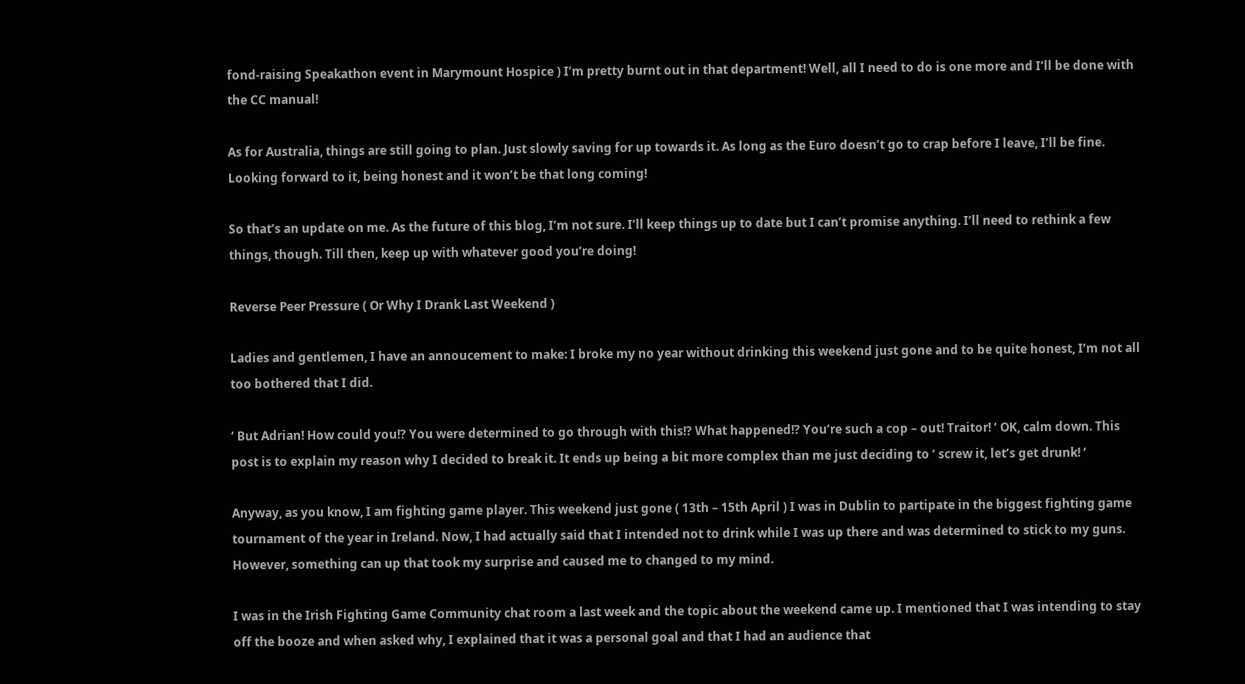fond-raising Speakathon event in Marymount Hospice ) I’m pretty burnt out in that department! Well, all I need to do is one more and I’ll be done with the CC manual!

As for Australia, things are still going to plan. Just slowly saving for up towards it. As long as the Euro doesn’t go to crap before I leave, I’ll be fine. Looking forward to it, being honest and it won’t be that long coming!

So that’s an update on me. As the future of this blog, I’m not sure. I’ll keep things up to date but I can’t promise anything. I’ll need to rethink a few things, though. Till then, keep up with whatever good you’re doing!

Reverse Peer Pressure ( Or Why I Drank Last Weekend )

Ladies and gentlemen, I have an annoucement to make: I broke my no year without drinking this weekend just gone and to be quite honest, I’m not all too bothered that I did.

‘ But Adrian! How could you!? You were determined to go through with this!? What happened!? You’re such a cop – out! Traitor! ‘ OK, calm down. This post is to explain my reason why I decided to break it. It ends up being a bit more complex than me just deciding to ‘ screw it, let’s get drunk! ‘

Anyway, as you know, I am fighting game player. This weekend just gone ( 13th – 15th April ) I was in Dublin to partipate in the biggest fighting game tournament of the year in Ireland. Now, I had actually said that I intended not to drink while I was up there and was determined to stick to my guns. However, something can up that took my surprise and caused me to changed to my mind.

I was in the Irish Fighting Game Community chat room a last week and the topic about the weekend came up. I mentioned that I was intending to stay off the booze and when asked why, I explained that it was a personal goal and that I had an audience that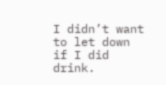I didn’t want to let down if I did drink.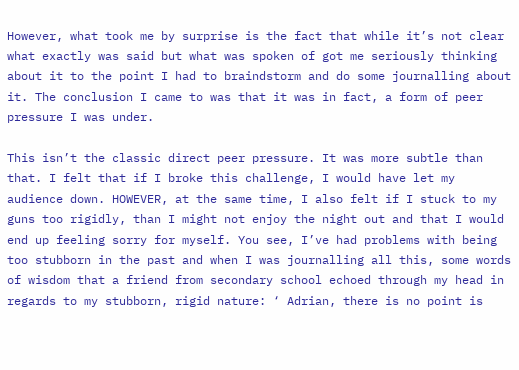However, what took me by surprise is the fact that while it’s not clear what exactly was said but what was spoken of got me seriously thinking about it to the point I had to braindstorm and do some journalling about it. The conclusion I came to was that it was in fact, a form of peer pressure I was under.

This isn’t the classic direct peer pressure. It was more subtle than that. I felt that if I broke this challenge, I would have let my audience down. HOWEVER, at the same time, I also felt if I stuck to my guns too rigidly, than I might not enjoy the night out and that I would end up feeling sorry for myself. You see, I’ve had problems with being too stubborn in the past and when I was journalling all this, some words of wisdom that a friend from secondary school echoed through my head in regards to my stubborn, rigid nature: ‘ Adrian, there is no point is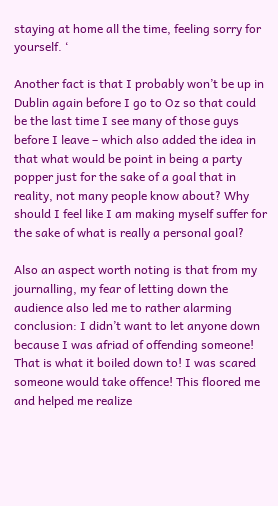staying at home all the time, feeling sorry for yourself. ‘

Another fact is that I probably won’t be up in Dublin again before I go to Oz so that could be the last time I see many of those guys before I leave – which also added the idea in that what would be point in being a party popper just for the sake of a goal that in reality, not many people know about? Why should I feel like I am making myself suffer for the sake of what is really a personal goal?

Also an aspect worth noting is that from my journalling, my fear of letting down the audience also led me to rather alarming conclusion: I didn’t want to let anyone down because I was afriad of offending someone! That is what it boiled down to! I was scared someone would take offence! This floored me and helped me realize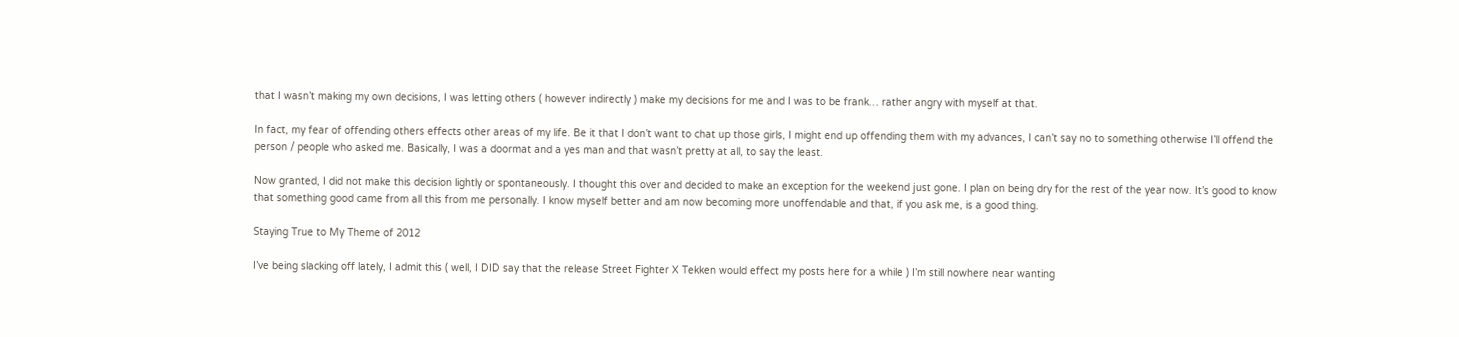that I wasn’t making my own decisions, I was letting others ( however indirectly ) make my decisions for me and I was to be frank… rather angry with myself at that.

In fact, my fear of offending others effects other areas of my life. Be it that I don’t want to chat up those girls, I might end up offending them with my advances, I can’t say no to something otherwise I’ll offend the person / people who asked me. Basically, I was a doormat and a yes man and that wasn’t pretty at all, to say the least.

Now granted, I did not make this decision lightly or spontaneously. I thought this over and decided to make an exception for the weekend just gone. I plan on being dry for the rest of the year now. It’s good to know that something good came from all this from me personally. I know myself better and am now becoming more unoffendable and that, if you ask me, is a good thing.

Staying True to My Theme of 2012

I’ve being slacking off lately, I admit this ( well, I DID say that the release Street Fighter X Tekken would effect my posts here for a while ) I’m still nowhere near wanting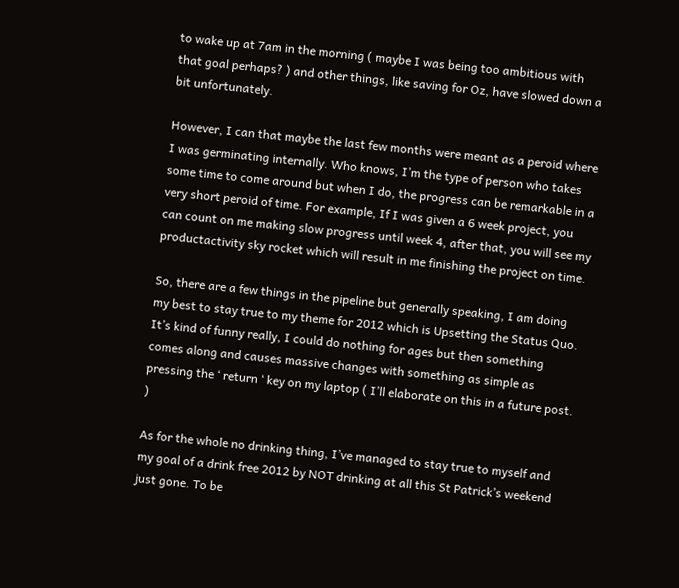to wake up at 7am in the morning ( maybe I was being too ambitious with that goal perhaps? ) and other things, like saving for Oz, have slowed down a bit unfortunately.

However, I can that maybe the last few months were meant as a peroid where I was germinating internally. Who knows, I’m the type of person who takes some time to come around but when I do, the progress can be remarkable in a very short peroid of time. For example, If I was given a 6 week project, you can count on me making slow progress until week 4, after that, you will see my productactivity sky rocket which will result in me finishing the project on time.

So, there are a few things in the pipeline but generally speaking, I am doing my best to stay true to my theme for 2012 which is Upsetting the Status Quo. It’s kind of funny really, I could do nothing for ages but then something comes along and causes massive changes with something as simple as pressing the ‘ return ‘ key on my laptop ( I’ll elaborate on this in a future post. )

As for the whole no drinking thing, I’ve managed to stay true to myself and my goal of a drink free 2012 by NOT drinking at all this St Patrick’s weekend just gone. To be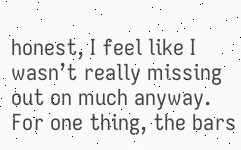honest, I feel like I wasn’t really missing out on much anyway. For one thing, the bars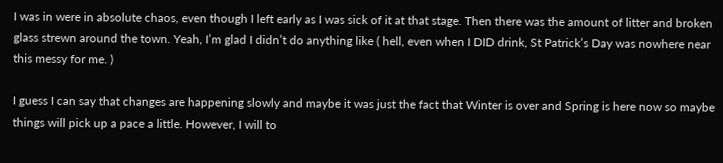I was in were in absolute chaos, even though I left early as I was sick of it at that stage. Then there was the amount of litter and broken glass strewn around the town. Yeah, I’m glad I didn’t do anything like ( hell, even when I DID drink, St Patrick’s Day was nowhere near this messy for me. )

I guess I can say that changes are happening slowly and maybe it was just the fact that Winter is over and Spring is here now so maybe things will pick up a pace a little. However, I will to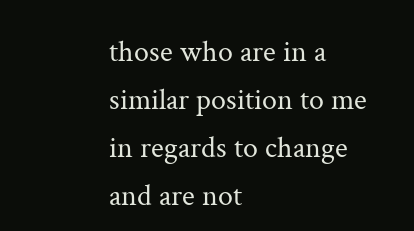those who are in a similar position to me in regards to change and are not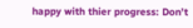happy with thier progress: Don’t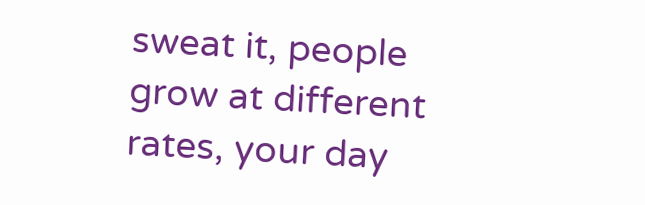sweat it, people grow at different rates, your day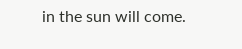in the sun will come.